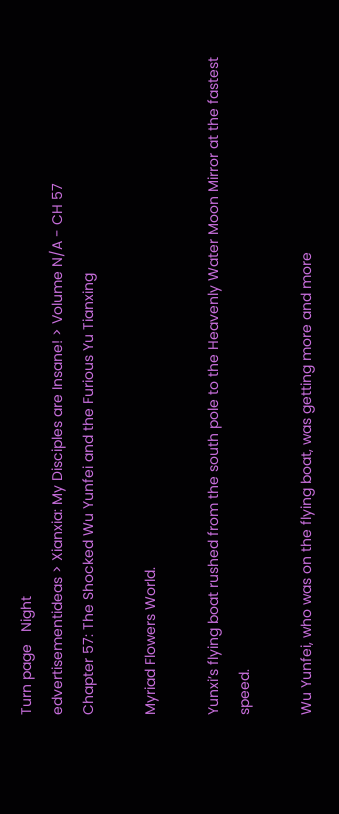Turn page   Night
edvertisementideas > Xianxia: My Disciples are Insane! > Volume N/A - CH 57
Chapter 57: The Shocked Wu Yunfei and the Furious Yu Tianxing

Myriad Flowers World.

Yunxi’s flying boat rushed from the south pole to the Heavenly Water Moon Mirror at the fastest speed.

Wu Yunfei, who was on the flying boat, was getting more and more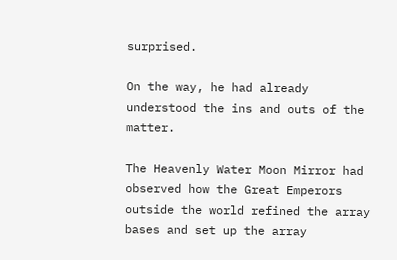surprised.

On the way, he had already understood the ins and outs of the matter.

The Heavenly Water Moon Mirror had observed how the Great Emperors outside the world refined the array bases and set up the array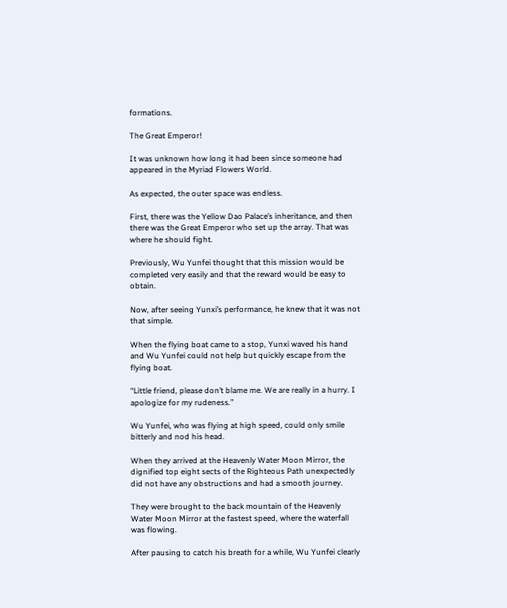formations.

The Great Emperor!

It was unknown how long it had been since someone had appeared in the Myriad Flowers World.

As expected, the outer space was endless.

First, there was the Yellow Dao Palace’s inheritance, and then there was the Great Emperor who set up the array. That was where he should fight.

Previously, Wu Yunfei thought that this mission would be completed very easily and that the reward would be easy to obtain.

Now, after seeing Yunxi’s performance, he knew that it was not that simple.

When the flying boat came to a stop, Yunxi waved his hand and Wu Yunfei could not help but quickly escape from the flying boat.

“Little friend, please don’t blame me. We are really in a hurry. I apologize for my rudeness.”

Wu Yunfei, who was flying at high speed, could only smile bitterly and nod his head.

When they arrived at the Heavenly Water Moon Mirror, the dignified top eight sects of the Righteous Path unexpectedly did not have any obstructions and had a smooth journey.

They were brought to the back mountain of the Heavenly Water Moon Mirror at the fastest speed, where the waterfall was flowing.

After pausing to catch his breath for a while, Wu Yunfei clearly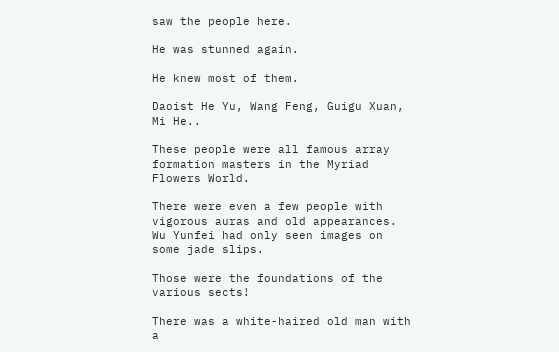saw the people here.

He was stunned again.

He knew most of them.

Daoist He Yu, Wang Feng, Guigu Xuan, Mi He..

These people were all famous array formation masters in the Myriad Flowers World.

There were even a few people with vigorous auras and old appearances. Wu Yunfei had only seen images on some jade slips.

Those were the foundations of the various sects!

There was a white-haired old man with a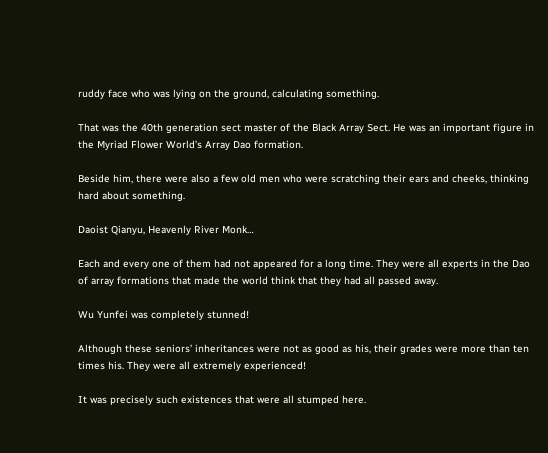ruddy face who was lying on the ground, calculating something.

That was the 40th generation sect master of the Black Array Sect. He was an important figure in the Myriad Flower World’s Array Dao formation.

Beside him, there were also a few old men who were scratching their ears and cheeks, thinking hard about something.

Daoist Qianyu, Heavenly River Monk…

Each and every one of them had not appeared for a long time. They were all experts in the Dao of array formations that made the world think that they had all passed away.

Wu Yunfei was completely stunned!

Although these seniors’ inheritances were not as good as his, their grades were more than ten times his. They were all extremely experienced!

It was precisely such existences that were all stumped here.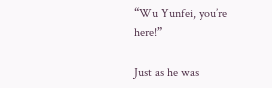“Wu Yunfei, you’re here!”

Just as he was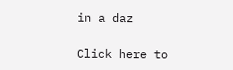in a daz

Click here to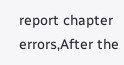report chapter errors,After the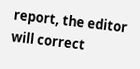report, the editor will correct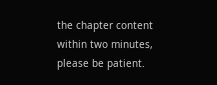the chapter content within two minutes, please be patient.